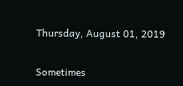Thursday, August 01, 2019


Sometimes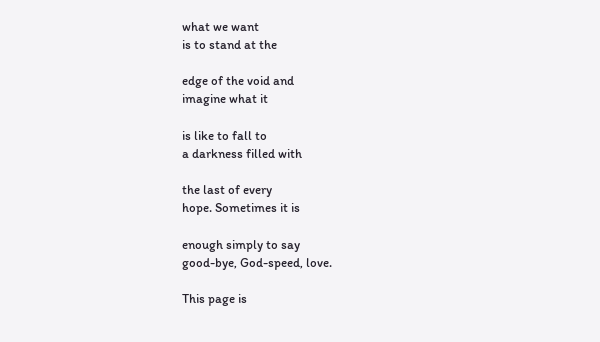what we want
is to stand at the

edge of the void and
imagine what it

is like to fall to
a darkness filled with

the last of every
hope. Sometimes it is

enough simply to say
good-bye, God-speed, love.

This page is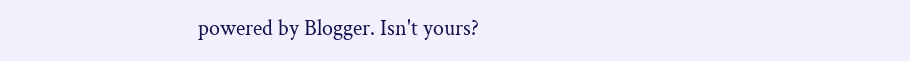powered by Blogger. Isn't yours?